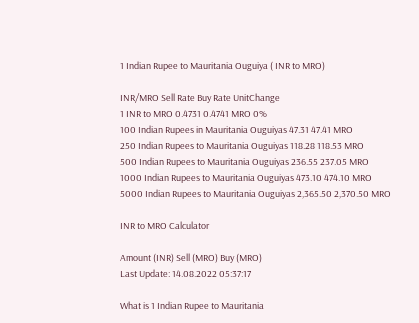1 Indian Rupee to Mauritania Ouguiya ( INR to MRO)

INR/MRO Sell Rate Buy Rate UnitChange
1 INR to MRO 0.4731 0.4741 MRO 0%
100 Indian Rupees in Mauritania Ouguiyas 47.31 47.41 MRO
250 Indian Rupees to Mauritania Ouguiyas 118.28 118.53 MRO
500 Indian Rupees to Mauritania Ouguiyas 236.55 237.05 MRO
1000 Indian Rupees to Mauritania Ouguiyas 473.10 474.10 MRO
5000 Indian Rupees to Mauritania Ouguiyas 2,365.50 2,370.50 MRO

INR to MRO Calculator

Amount (INR) Sell (MRO) Buy (MRO)
Last Update: 14.08.2022 05:37:17

What is 1 Indian Rupee to Mauritania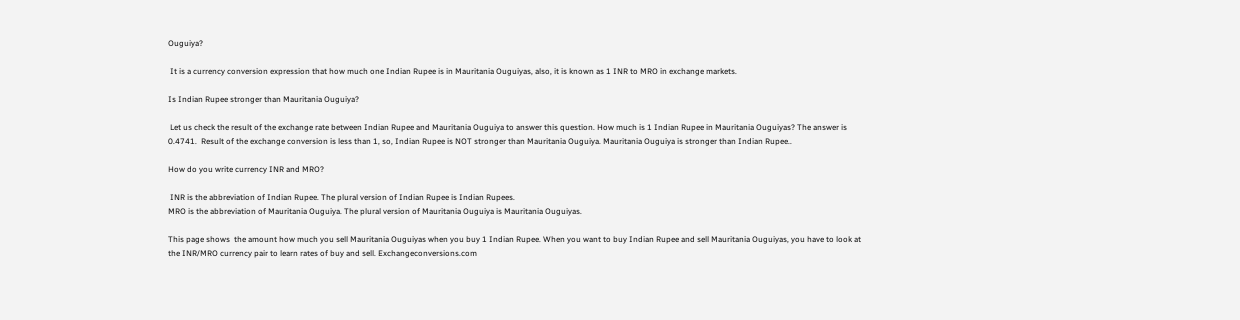Ouguiya?

 It is a currency conversion expression that how much one Indian Rupee is in Mauritania Ouguiyas, also, it is known as 1 INR to MRO in exchange markets.

Is Indian Rupee stronger than Mauritania Ouguiya?

 Let us check the result of the exchange rate between Indian Rupee and Mauritania Ouguiya to answer this question. How much is 1 Indian Rupee in Mauritania Ouguiyas? The answer is 0.4741.  Result of the exchange conversion is less than 1, so, Indian Rupee is NOT stronger than Mauritania Ouguiya. Mauritania Ouguiya is stronger than Indian Rupee..

How do you write currency INR and MRO?

 INR is the abbreviation of Indian Rupee. The plural version of Indian Rupee is Indian Rupees.
MRO is the abbreviation of Mauritania Ouguiya. The plural version of Mauritania Ouguiya is Mauritania Ouguiyas.

This page shows  the amount how much you sell Mauritania Ouguiyas when you buy 1 Indian Rupee. When you want to buy Indian Rupee and sell Mauritania Ouguiyas, you have to look at the INR/MRO currency pair to learn rates of buy and sell. Exchangeconversions.com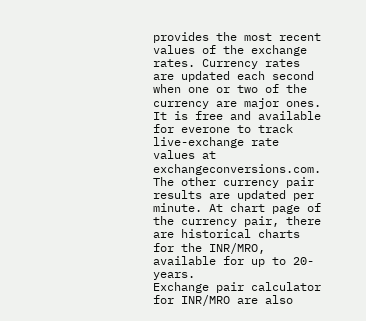provides the most recent values of the exchange rates. Currency rates are updated each second when one or two of the currency are major ones. It is free and available for everone to track live-exchange rate values at exchangeconversions.com. The other currency pair results are updated per minute. At chart page of the currency pair, there are historical charts for the INR/MRO, available for up to 20-years.
Exchange pair calculator for INR/MRO are also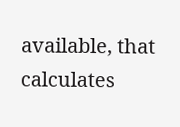available, that calculates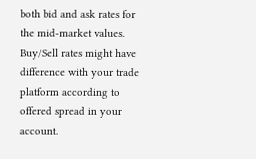both bid and ask rates for the mid-market values. Buy/Sell rates might have difference with your trade platform according to offered spread in your account.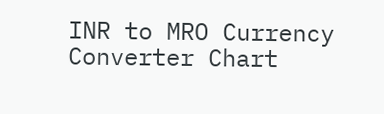INR to MRO Currency Converter Chart